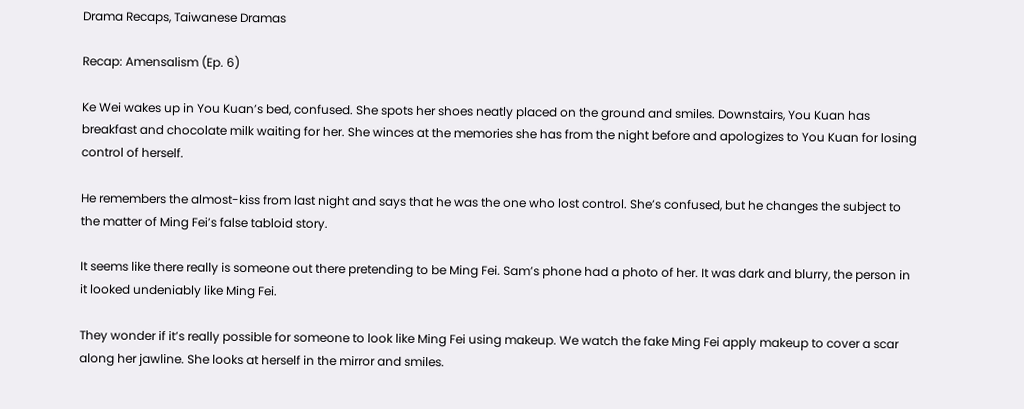Drama Recaps, Taiwanese Dramas

Recap: Amensalism (Ep. 6)

Ke Wei wakes up in You Kuan’s bed, confused. She spots her shoes neatly placed on the ground and smiles. Downstairs, You Kuan has breakfast and chocolate milk waiting for her. She winces at the memories she has from the night before and apologizes to You Kuan for losing control of herself.

He remembers the almost-kiss from last night and says that he was the one who lost control. She’s confused, but he changes the subject to the matter of Ming Fei’s false tabloid story.

It seems like there really is someone out there pretending to be Ming Fei. Sam’s phone had a photo of her. It was dark and blurry, the person in it looked undeniably like Ming Fei.

They wonder if it’s really possible for someone to look like Ming Fei using makeup. We watch the fake Ming Fei apply makeup to cover a scar along her jawline. She looks at herself in the mirror and smiles.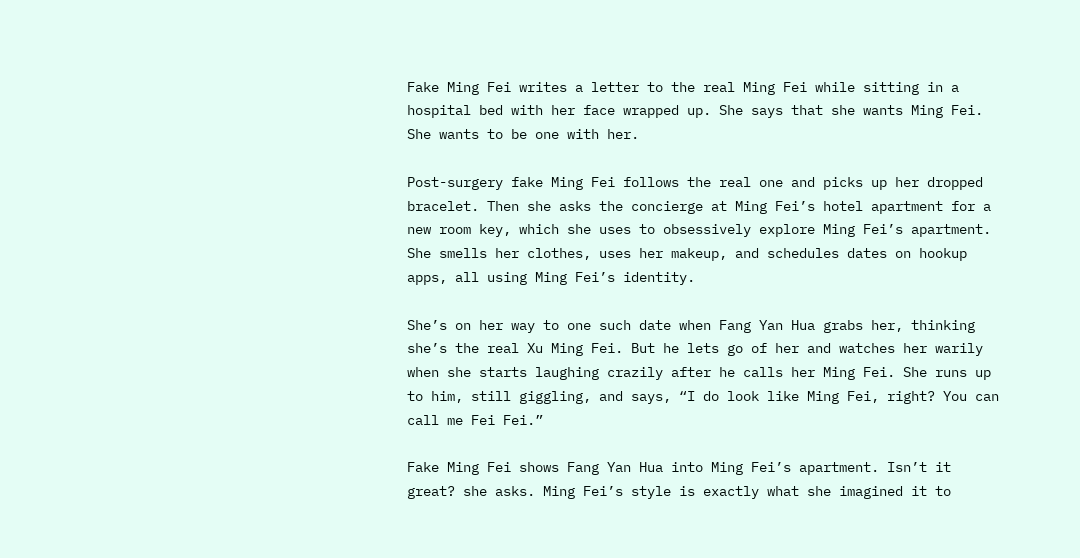Fake Ming Fei writes a letter to the real Ming Fei while sitting in a hospital bed with her face wrapped up. She says that she wants Ming Fei. She wants to be one with her.

Post-surgery fake Ming Fei follows the real one and picks up her dropped bracelet. Then she asks the concierge at Ming Fei’s hotel apartment for a new room key, which she uses to obsessively explore Ming Fei’s apartment. She smells her clothes, uses her makeup, and schedules dates on hookup apps, all using Ming Fei’s identity.

She’s on her way to one such date when Fang Yan Hua grabs her, thinking she’s the real Xu Ming Fei. But he lets go of her and watches her warily when she starts laughing crazily after he calls her Ming Fei. She runs up to him, still giggling, and says, “I do look like Ming Fei, right? You can call me Fei Fei.”

Fake Ming Fei shows Fang Yan Hua into Ming Fei’s apartment. Isn’t it great? she asks. Ming Fei’s style is exactly what she imagined it to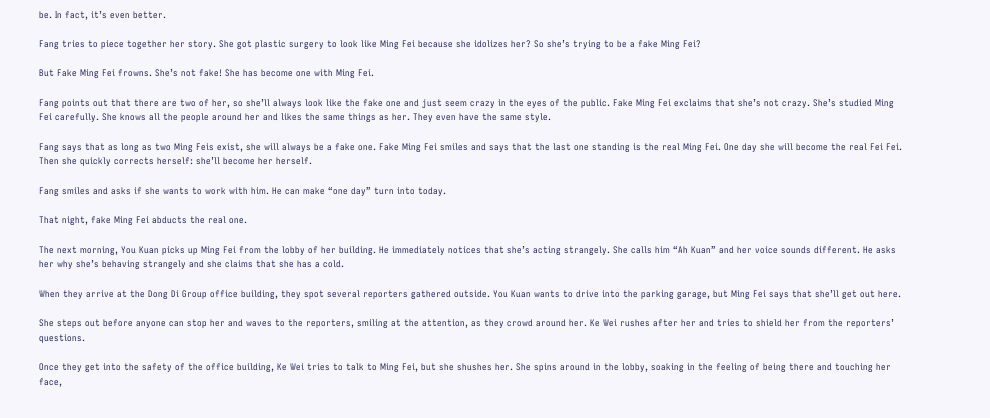be. In fact, it’s even better.

Fang tries to piece together her story. She got plastic surgery to look like Ming Fei because she idolizes her? So she’s trying to be a fake Ming Fei?

But Fake Ming Fei frowns. She’s not fake! She has become one with Ming Fei.

Fang points out that there are two of her, so she’ll always look like the fake one and just seem crazy in the eyes of the public. Fake Ming Fei exclaims that she’s not crazy. She’s studied Ming Fei carefully. She knows all the people around her and likes the same things as her. They even have the same style.

Fang says that as long as two Ming Feis exist, she will always be a fake one. Fake Ming Fei smiles and says that the last one standing is the real Ming Fei. One day she will become the real Fei Fei. Then she quickly corrects herself: she’ll become her herself.

Fang smiles and asks if she wants to work with him. He can make “one day” turn into today.

That night, fake Ming Fei abducts the real one.

The next morning, You Kuan picks up Ming Fei from the lobby of her building. He immediately notices that she’s acting strangely. She calls him “Ah Kuan” and her voice sounds different. He asks her why she’s behaving strangely and she claims that she has a cold.

When they arrive at the Dong Di Group office building, they spot several reporters gathered outside. You Kuan wants to drive into the parking garage, but Ming Fei says that she’ll get out here.

She steps out before anyone can stop her and waves to the reporters, smiling at the attention, as they crowd around her. Ke Wei rushes after her and tries to shield her from the reporters’ questions.

Once they get into the safety of the office building, Ke Wei tries to talk to Ming Fei, but she shushes her. She spins around in the lobby, soaking in the feeling of being there and touching her face,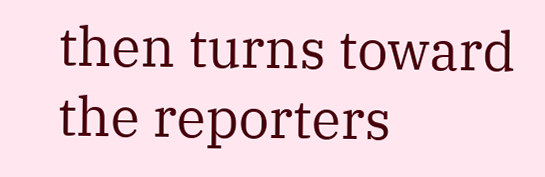then turns toward the reporters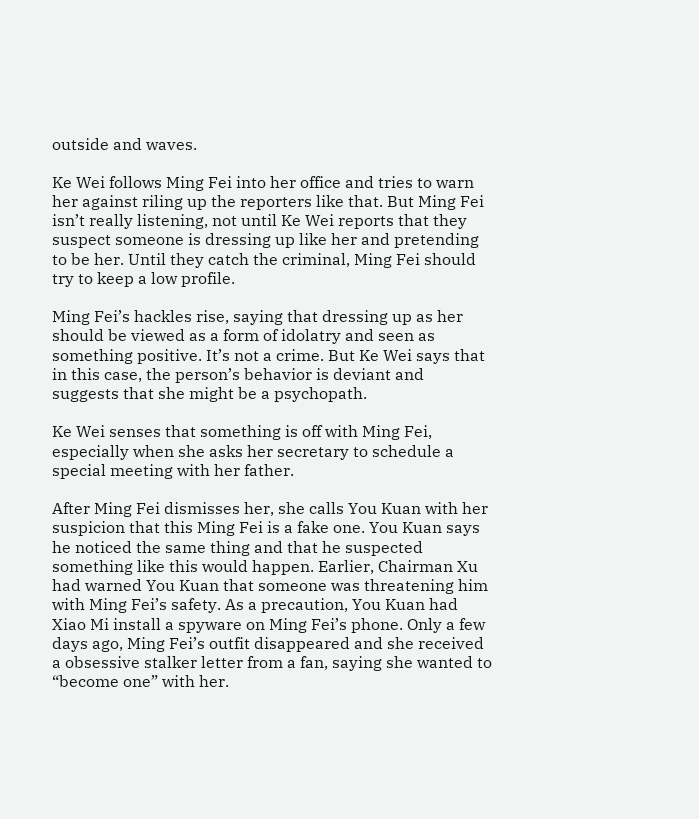outside and waves.

Ke Wei follows Ming Fei into her office and tries to warn her against riling up the reporters like that. But Ming Fei isn’t really listening, not until Ke Wei reports that they suspect someone is dressing up like her and pretending to be her. Until they catch the criminal, Ming Fei should try to keep a low profile.

Ming Fei’s hackles rise, saying that dressing up as her should be viewed as a form of idolatry and seen as something positive. It’s not a crime. But Ke Wei says that in this case, the person’s behavior is deviant and suggests that she might be a psychopath.

Ke Wei senses that something is off with Ming Fei, especially when she asks her secretary to schedule a special meeting with her father.

After Ming Fei dismisses her, she calls You Kuan with her suspicion that this Ming Fei is a fake one. You Kuan says he noticed the same thing and that he suspected something like this would happen. Earlier, Chairman Xu had warned You Kuan that someone was threatening him with Ming Fei’s safety. As a precaution, You Kuan had Xiao Mi install a spyware on Ming Fei’s phone. Only a few days ago, Ming Fei’s outfit disappeared and she received a obsessive stalker letter from a fan, saying she wanted to “become one” with her.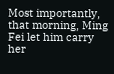Most importantly, that morning, Ming Fei let him carry her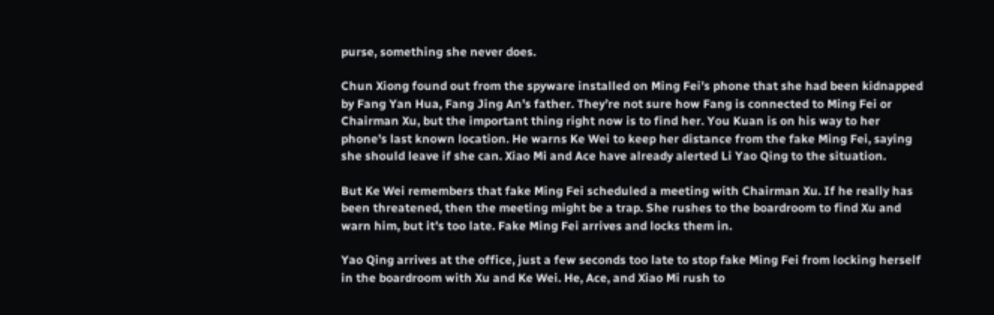purse, something she never does.

Chun Xiong found out from the spyware installed on Ming Fei’s phone that she had been kidnapped by Fang Yan Hua, Fang Jing An’s father. They’re not sure how Fang is connected to Ming Fei or Chairman Xu, but the important thing right now is to find her. You Kuan is on his way to her phone’s last known location. He warns Ke Wei to keep her distance from the fake Ming Fei, saying she should leave if she can. Xiao Mi and Ace have already alerted Li Yao Qing to the situation.

But Ke Wei remembers that fake Ming Fei scheduled a meeting with Chairman Xu. If he really has been threatened, then the meeting might be a trap. She rushes to the boardroom to find Xu and warn him, but it’s too late. Fake Ming Fei arrives and locks them in.

Yao Qing arrives at the office, just a few seconds too late to stop fake Ming Fei from locking herself in the boardroom with Xu and Ke Wei. He, Ace, and Xiao Mi rush to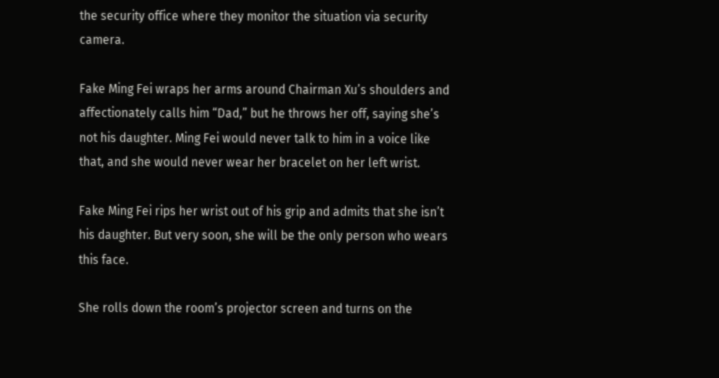the security office where they monitor the situation via security camera.

Fake Ming Fei wraps her arms around Chairman Xu’s shoulders and affectionately calls him “Dad,” but he throws her off, saying she’s not his daughter. Ming Fei would never talk to him in a voice like that, and she would never wear her bracelet on her left wrist.

Fake Ming Fei rips her wrist out of his grip and admits that she isn’t his daughter. But very soon, she will be the only person who wears this face.

She rolls down the room’s projector screen and turns on the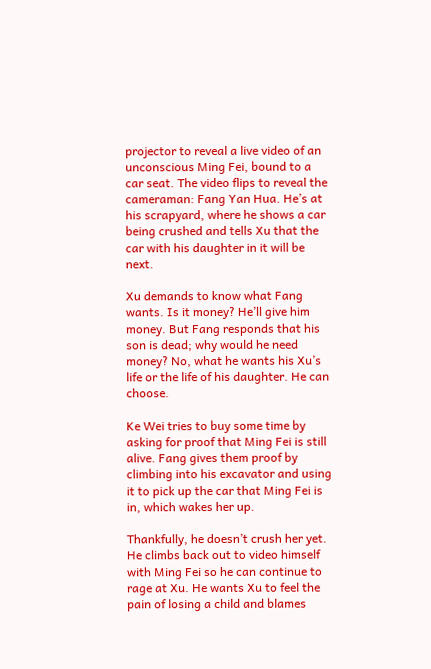projector to reveal a live video of an unconscious Ming Fei, bound to a car seat. The video flips to reveal the cameraman: Fang Yan Hua. He’s at his scrapyard, where he shows a car being crushed and tells Xu that the car with his daughter in it will be next.

Xu demands to know what Fang wants. Is it money? He’ll give him money. But Fang responds that his son is dead; why would he need money? No, what he wants his Xu’s life or the life of his daughter. He can choose.

Ke Wei tries to buy some time by asking for proof that Ming Fei is still alive. Fang gives them proof by climbing into his excavator and using it to pick up the car that Ming Fei is in, which wakes her up.

Thankfully, he doesn’t crush her yet. He climbs back out to video himself with Ming Fei so he can continue to rage at Xu. He wants Xu to feel the pain of losing a child and blames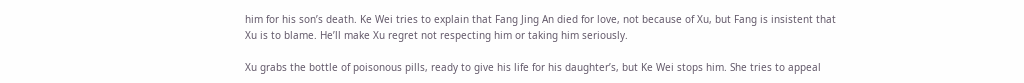him for his son’s death. Ke Wei tries to explain that Fang Jing An died for love, not because of Xu, but Fang is insistent that Xu is to blame. He’ll make Xu regret not respecting him or taking him seriously.

Xu grabs the bottle of poisonous pills, ready to give his life for his daughter’s, but Ke Wei stops him. She tries to appeal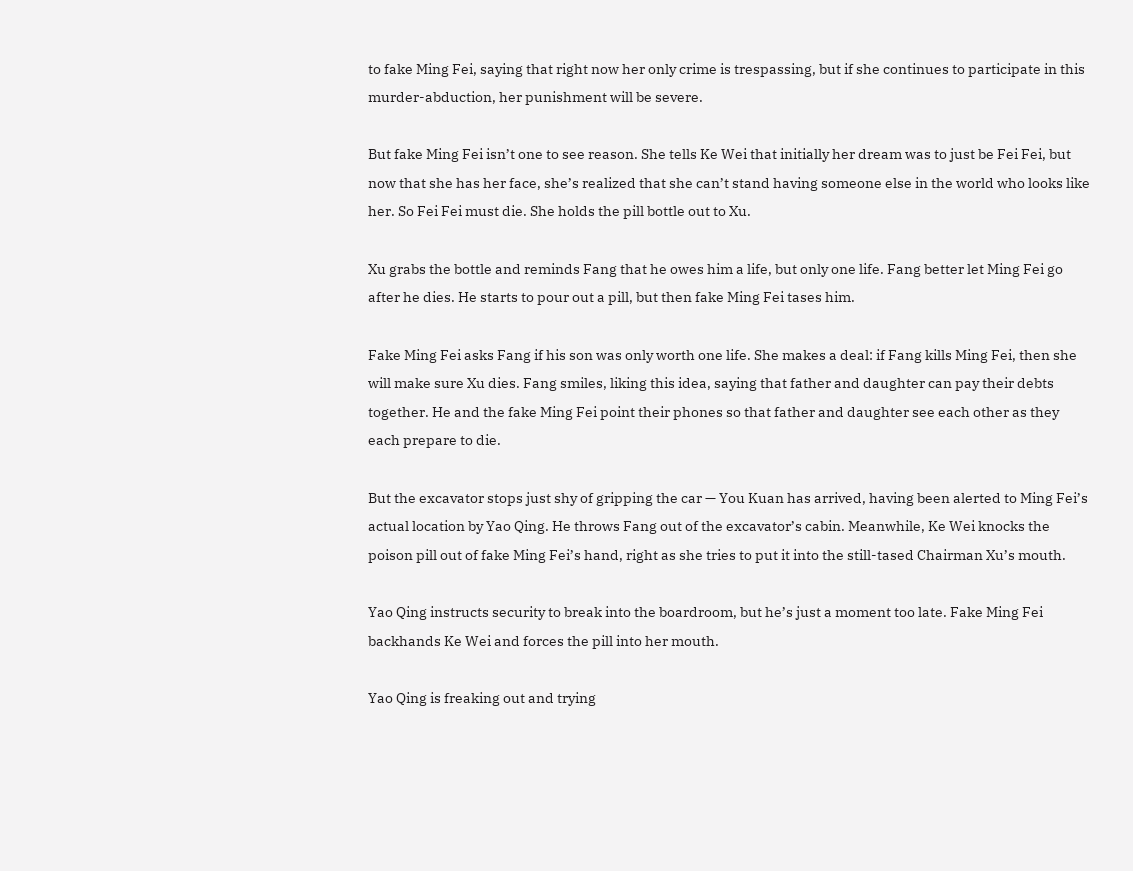to fake Ming Fei, saying that right now her only crime is trespassing, but if she continues to participate in this murder-abduction, her punishment will be severe.

But fake Ming Fei isn’t one to see reason. She tells Ke Wei that initially her dream was to just be Fei Fei, but now that she has her face, she’s realized that she can’t stand having someone else in the world who looks like her. So Fei Fei must die. She holds the pill bottle out to Xu.

Xu grabs the bottle and reminds Fang that he owes him a life, but only one life. Fang better let Ming Fei go after he dies. He starts to pour out a pill, but then fake Ming Fei tases him.

Fake Ming Fei asks Fang if his son was only worth one life. She makes a deal: if Fang kills Ming Fei, then she will make sure Xu dies. Fang smiles, liking this idea, saying that father and daughter can pay their debts together. He and the fake Ming Fei point their phones so that father and daughter see each other as they each prepare to die.

But the excavator stops just shy of gripping the car — You Kuan has arrived, having been alerted to Ming Fei’s actual location by Yao Qing. He throws Fang out of the excavator’s cabin. Meanwhile, Ke Wei knocks the poison pill out of fake Ming Fei’s hand, right as she tries to put it into the still-tased Chairman Xu’s mouth.

Yao Qing instructs security to break into the boardroom, but he’s just a moment too late. Fake Ming Fei backhands Ke Wei and forces the pill into her mouth.

Yao Qing is freaking out and trying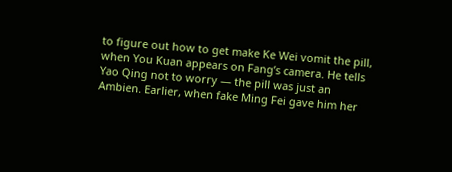to figure out how to get make Ke Wei vomit the pill, when You Kuan appears on Fang’s camera. He tells Yao Qing not to worry — the pill was just an Ambien. Earlier, when fake Ming Fei gave him her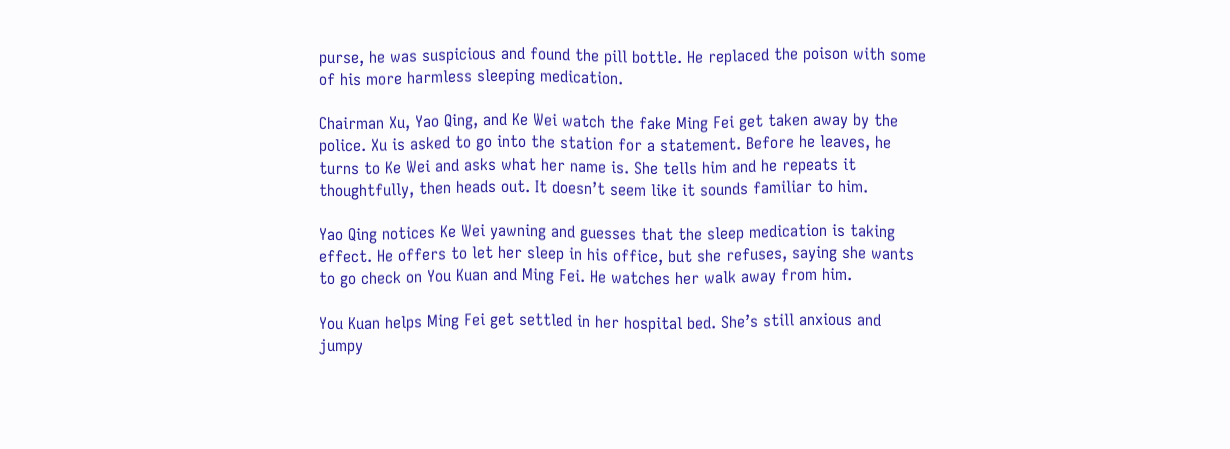purse, he was suspicious and found the pill bottle. He replaced the poison with some of his more harmless sleeping medication.

Chairman Xu, Yao Qing, and Ke Wei watch the fake Ming Fei get taken away by the police. Xu is asked to go into the station for a statement. Before he leaves, he turns to Ke Wei and asks what her name is. She tells him and he repeats it thoughtfully, then heads out. It doesn’t seem like it sounds familiar to him.

Yao Qing notices Ke Wei yawning and guesses that the sleep medication is taking effect. He offers to let her sleep in his office, but she refuses, saying she wants to go check on You Kuan and Ming Fei. He watches her walk away from him.

You Kuan helps Ming Fei get settled in her hospital bed. She’s still anxious and jumpy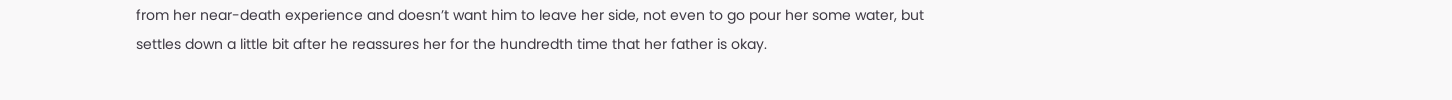from her near-death experience and doesn’t want him to leave her side, not even to go pour her some water, but settles down a little bit after he reassures her for the hundredth time that her father is okay.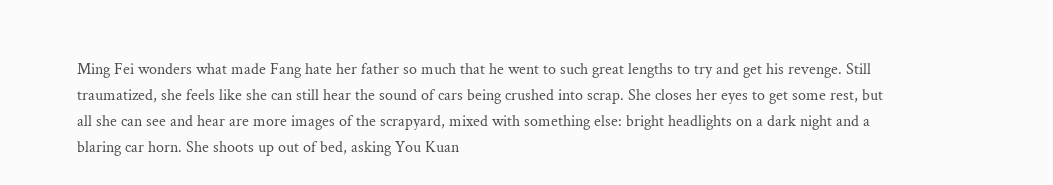Ming Fei wonders what made Fang hate her father so much that he went to such great lengths to try and get his revenge. Still traumatized, she feels like she can still hear the sound of cars being crushed into scrap. She closes her eyes to get some rest, but all she can see and hear are more images of the scrapyard, mixed with something else: bright headlights on a dark night and a blaring car horn. She shoots up out of bed, asking You Kuan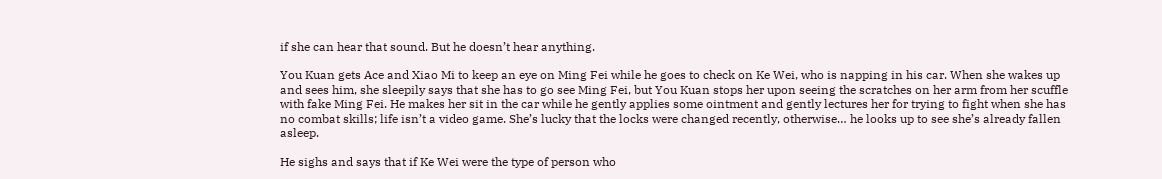if she can hear that sound. But he doesn’t hear anything.

You Kuan gets Ace and Xiao Mi to keep an eye on Ming Fei while he goes to check on Ke Wei, who is napping in his car. When she wakes up and sees him, she sleepily says that she has to go see Ming Fei, but You Kuan stops her upon seeing the scratches on her arm from her scuffle with fake Ming Fei. He makes her sit in the car while he gently applies some ointment and gently lectures her for trying to fight when she has no combat skills; life isn’t a video game. She’s lucky that the locks were changed recently, otherwise… he looks up to see she’s already fallen asleep.

He sighs and says that if Ke Wei were the type of person who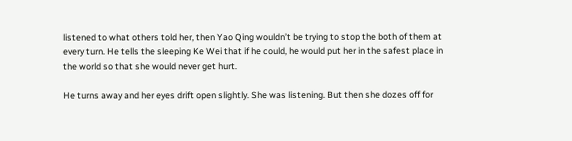listened to what others told her, then Yao Qing wouldn’t be trying to stop the both of them at every turn. He tells the sleeping Ke Wei that if he could, he would put her in the safest place in the world so that she would never get hurt.

He turns away and her eyes drift open slightly. She was listening. But then she dozes off for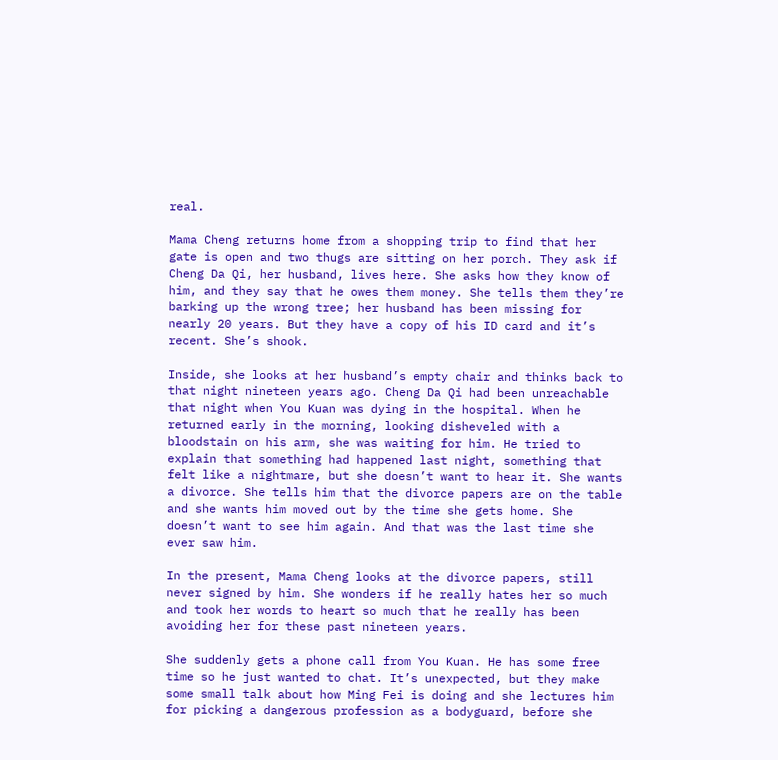real.

Mama Cheng returns home from a shopping trip to find that her gate is open and two thugs are sitting on her porch. They ask if Cheng Da Qi, her husband, lives here. She asks how they know of him, and they say that he owes them money. She tells them they’re barking up the wrong tree; her husband has been missing for nearly 20 years. But they have a copy of his ID card and it’s recent. She’s shook.

Inside, she looks at her husband’s empty chair and thinks back to that night nineteen years ago. Cheng Da Qi had been unreachable that night when You Kuan was dying in the hospital. When he returned early in the morning, looking disheveled with a bloodstain on his arm, she was waiting for him. He tried to explain that something had happened last night, something that felt like a nightmare, but she doesn’t want to hear it. She wants a divorce. She tells him that the divorce papers are on the table and she wants him moved out by the time she gets home. She doesn’t want to see him again. And that was the last time she ever saw him.

In the present, Mama Cheng looks at the divorce papers, still never signed by him. She wonders if he really hates her so much and took her words to heart so much that he really has been avoiding her for these past nineteen years.

She suddenly gets a phone call from You Kuan. He has some free time so he just wanted to chat. It’s unexpected, but they make some small talk about how Ming Fei is doing and she lectures him for picking a dangerous profession as a bodyguard, before she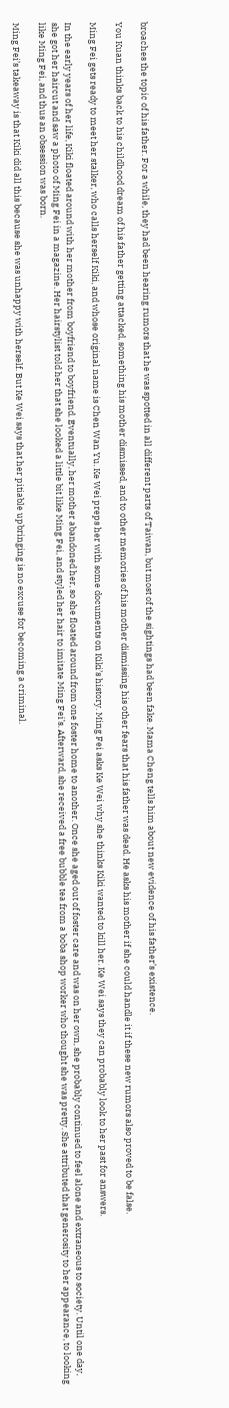broaches the topic of his father. For a while, they had been hearing rumors that he was spotted in all different parts of Taiwan, but most of the sightings had been fake. Mama Cheng tells him about new evidence of his father’s existence.

You Kuan thinks back to his childhood dream of his father getting attacked, something his mother dismissed, and to other memories of his mother dismissing his other fears that his father was dead. He asks his mother if she could handle it if these new rumors also proved to be false.

Ming Fei gets ready to meet her stalker, who calls herself Kiki, and whose original name is Chen Wan Yu. Ke Wei preps her with some documents on Kiki’s history. Ming Fei asks Ke Wei why she thinks Kiki wanted to kill her. Ke Wei says they can probably look to her past for answers.

In the early years of her life, Kiki floated around with her mother from boyfriend to boyfriend. Eventually, her mother abandoned her, so she floated around from one foster home to another. Once she aged out of foster care and was on her own, she probably continued to feel alone and extraneous to society. Until one day, she got her haircut and saw a photo of Ming Fei in a magazine. Her hairstylist told her that she looked a little bit like Ming Fei, and styled her hair to imitate Ming Fei’s. Afterward, she received a free bubble tea from a boba shop worker who thought she was pretty. She attributed that generosity to her appearance, to looking like Ming Fei, and thus an obsession was born.

Ming Fei’s takeaway is that Kiki did all this because she was unhappy with herself. But Ke Wei says that her pitiable upbringing is no excuse for becoming a criminal.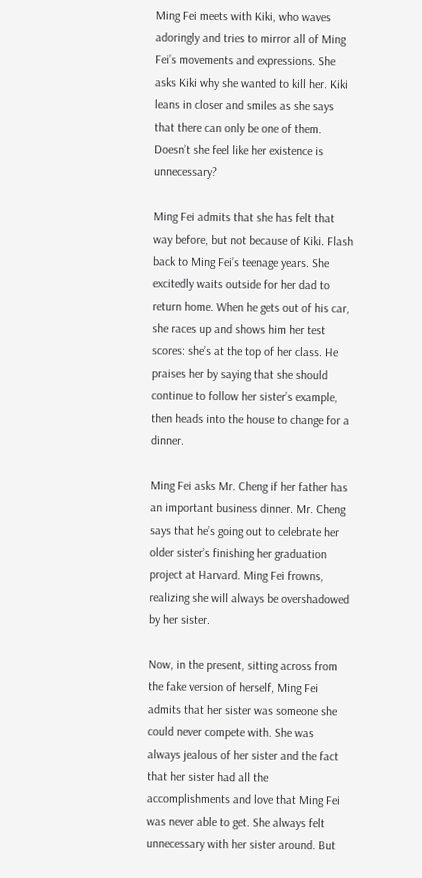Ming Fei meets with Kiki, who waves adoringly and tries to mirror all of Ming Fei’s movements and expressions. She asks Kiki why she wanted to kill her. Kiki leans in closer and smiles as she says that there can only be one of them. Doesn’t she feel like her existence is unnecessary?

Ming Fei admits that she has felt that way before, but not because of Kiki. Flash back to Ming Fei’s teenage years. She excitedly waits outside for her dad to return home. When he gets out of his car, she races up and shows him her test scores: she’s at the top of her class. He praises her by saying that she should continue to follow her sister’s example, then heads into the house to change for a dinner.

Ming Fei asks Mr. Cheng if her father has an important business dinner. Mr. Cheng says that he’s going out to celebrate her older sister’s finishing her graduation project at Harvard. Ming Fei frowns, realizing she will always be overshadowed by her sister.

Now, in the present, sitting across from the fake version of herself, Ming Fei admits that her sister was someone she could never compete with. She was always jealous of her sister and the fact that her sister had all the accomplishments and love that Ming Fei was never able to get. She always felt unnecessary with her sister around. But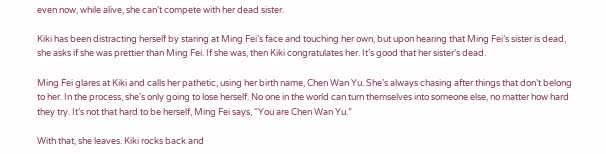even now, while alive, she can’t compete with her dead sister.

Kiki has been distracting herself by staring at Ming Fei’s face and touching her own, but upon hearing that Ming Fei’s sister is dead, she asks if she was prettier than Ming Fei. If she was, then Kiki congratulates her. It’s good that her sister’s dead.

Ming Fei glares at Kiki and calls her pathetic, using her birth name, Chen Wan Yu. She’s always chasing after things that don’t belong to her. In the process, she’s only going to lose herself. No one in the world can turn themselves into someone else, no matter how hard they try. It’s not that hard to be herself, Ming Fei says, “You are Chen Wan Yu.”

With that, she leaves. Kiki rocks back and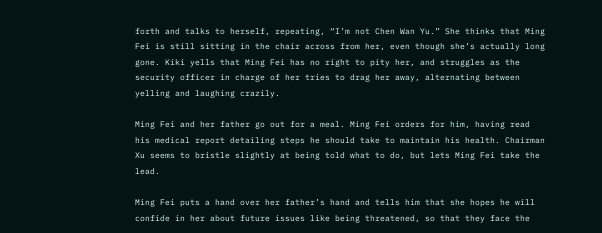forth and talks to herself, repeating, “I’m not Chen Wan Yu.” She thinks that Ming Fei is still sitting in the chair across from her, even though she’s actually long gone. Kiki yells that Ming Fei has no right to pity her, and struggles as the security officer in charge of her tries to drag her away, alternating between yelling and laughing crazily.

Ming Fei and her father go out for a meal. Ming Fei orders for him, having read his medical report detailing steps he should take to maintain his health. Chairman Xu seems to bristle slightly at being told what to do, but lets Ming Fei take the lead.

Ming Fei puts a hand over her father’s hand and tells him that she hopes he will confide in her about future issues like being threatened, so that they face the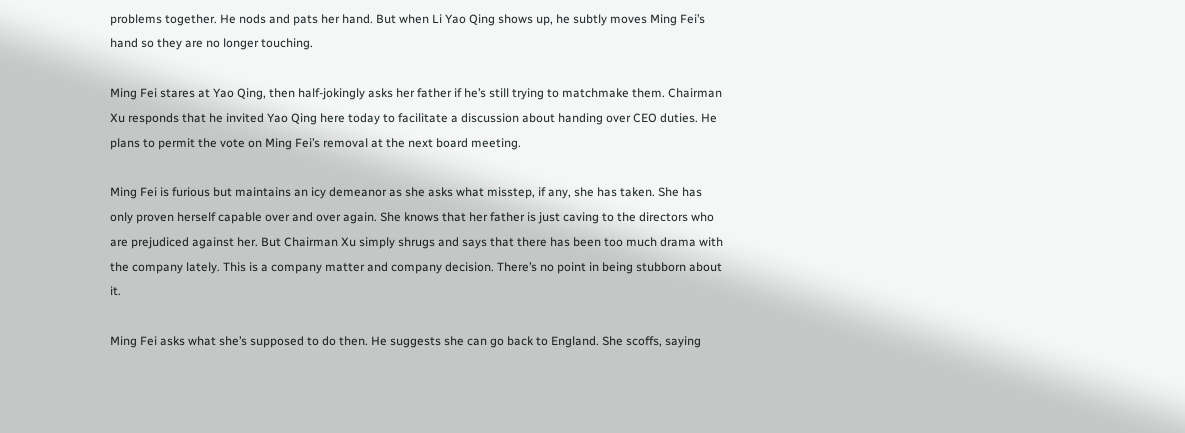problems together. He nods and pats her hand. But when Li Yao Qing shows up, he subtly moves Ming Fei’s hand so they are no longer touching.

Ming Fei stares at Yao Qing, then half-jokingly asks her father if he’s still trying to matchmake them. Chairman Xu responds that he invited Yao Qing here today to facilitate a discussion about handing over CEO duties. He plans to permit the vote on Ming Fei’s removal at the next board meeting.

Ming Fei is furious but maintains an icy demeanor as she asks what misstep, if any, she has taken. She has only proven herself capable over and over again. She knows that her father is just caving to the directors who are prejudiced against her. But Chairman Xu simply shrugs and says that there has been too much drama with the company lately. This is a company matter and company decision. There’s no point in being stubborn about it.

Ming Fei asks what she’s supposed to do then. He suggests she can go back to England. She scoffs, saying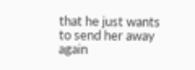that he just wants to send her away again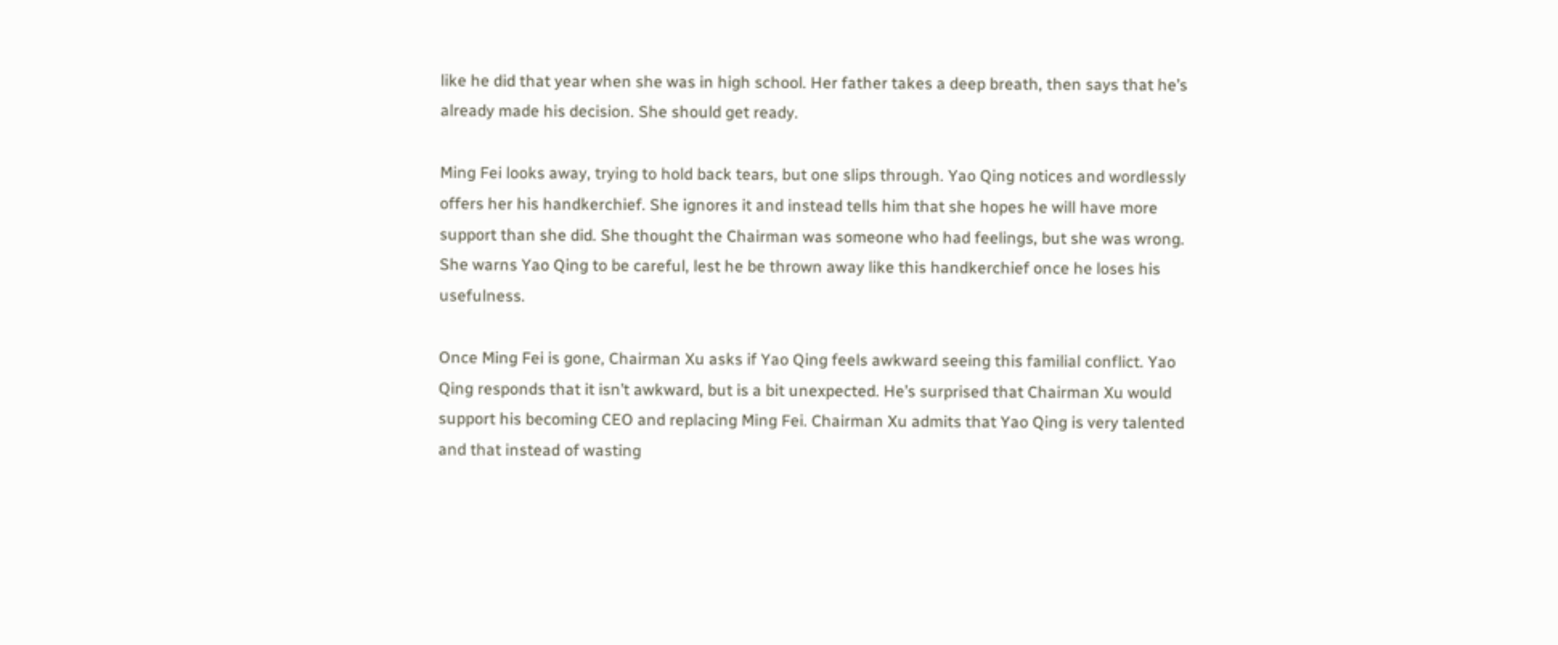like he did that year when she was in high school. Her father takes a deep breath, then says that he’s already made his decision. She should get ready.

Ming Fei looks away, trying to hold back tears, but one slips through. Yao Qing notices and wordlessly offers her his handkerchief. She ignores it and instead tells him that she hopes he will have more support than she did. She thought the Chairman was someone who had feelings, but she was wrong. She warns Yao Qing to be careful, lest he be thrown away like this handkerchief once he loses his usefulness.

Once Ming Fei is gone, Chairman Xu asks if Yao Qing feels awkward seeing this familial conflict. Yao Qing responds that it isn’t awkward, but is a bit unexpected. He’s surprised that Chairman Xu would support his becoming CEO and replacing Ming Fei. Chairman Xu admits that Yao Qing is very talented and that instead of wasting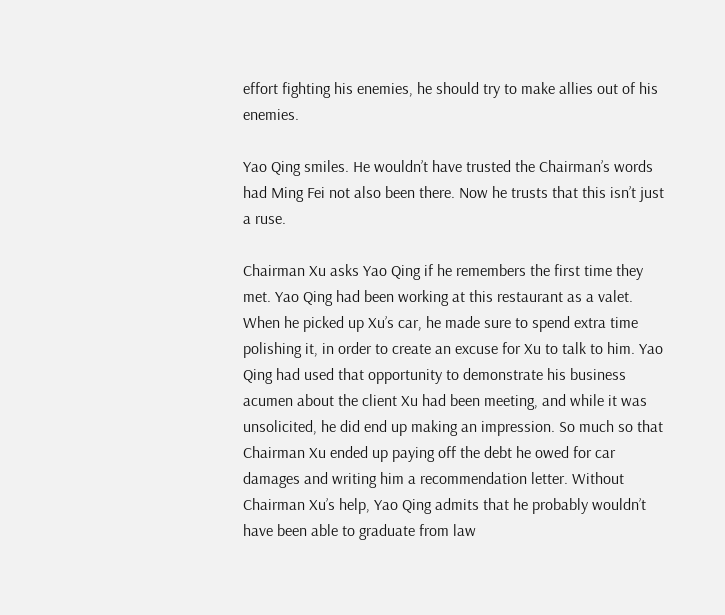effort fighting his enemies, he should try to make allies out of his enemies.

Yao Qing smiles. He wouldn’t have trusted the Chairman’s words had Ming Fei not also been there. Now he trusts that this isn’t just a ruse.

Chairman Xu asks Yao Qing if he remembers the first time they met. Yao Qing had been working at this restaurant as a valet. When he picked up Xu’s car, he made sure to spend extra time polishing it, in order to create an excuse for Xu to talk to him. Yao Qing had used that opportunity to demonstrate his business acumen about the client Xu had been meeting, and while it was unsolicited, he did end up making an impression. So much so that Chairman Xu ended up paying off the debt he owed for car damages and writing him a recommendation letter. Without Chairman Xu’s help, Yao Qing admits that he probably wouldn’t have been able to graduate from law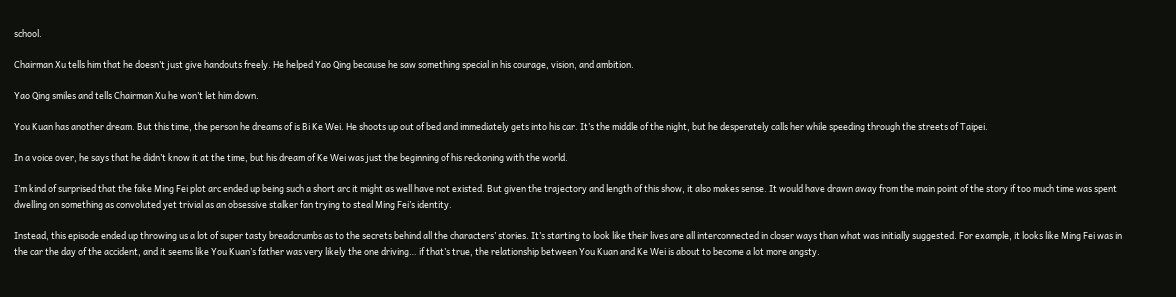school.

Chairman Xu tells him that he doesn’t just give handouts freely. He helped Yao Qing because he saw something special in his courage, vision, and ambition.

Yao Qing smiles and tells Chairman Xu he won’t let him down.

You Kuan has another dream. But this time, the person he dreams of is Bi Ke Wei. He shoots up out of bed and immediately gets into his car. It’s the middle of the night, but he desperately calls her while speeding through the streets of Taipei.

In a voice over, he says that he didn’t know it at the time, but his dream of Ke Wei was just the beginning of his reckoning with the world.

I’m kind of surprised that the fake Ming Fei plot arc ended up being such a short arc it might as well have not existed. But given the trajectory and length of this show, it also makes sense. It would have drawn away from the main point of the story if too much time was spent dwelling on something as convoluted yet trivial as an obsessive stalker fan trying to steal Ming Fei’s identity.

Instead, this episode ended up throwing us a lot of super tasty breadcrumbs as to the secrets behind all the characters’ stories. It’s starting to look like their lives are all interconnected in closer ways than what was initially suggested. For example, it looks like Ming Fei was in the car the day of the accident, and it seems like You Kuan’s father was very likely the one driving… if that’s true, the relationship between You Kuan and Ke Wei is about to become a lot more angsty.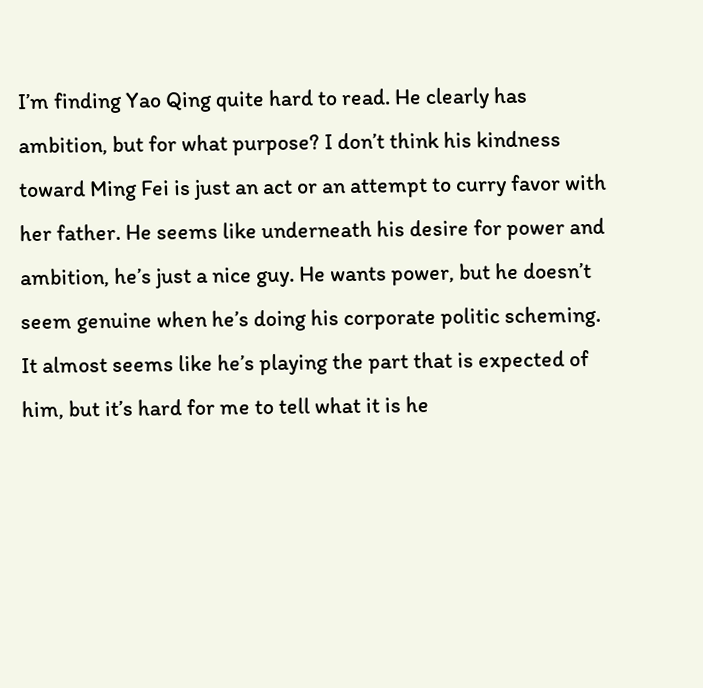I’m finding Yao Qing quite hard to read. He clearly has ambition, but for what purpose? I don’t think his kindness toward Ming Fei is just an act or an attempt to curry favor with her father. He seems like underneath his desire for power and ambition, he’s just a nice guy. He wants power, but he doesn’t seem genuine when he’s doing his corporate politic scheming. It almost seems like he’s playing the part that is expected of him, but it’s hard for me to tell what it is he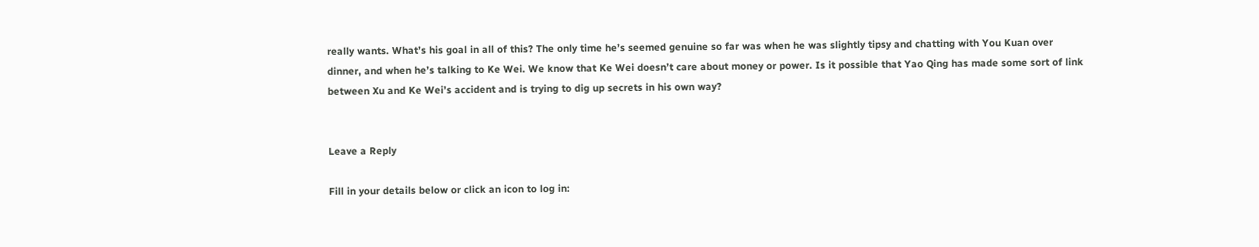really wants. What’s his goal in all of this? The only time he’s seemed genuine so far was when he was slightly tipsy and chatting with You Kuan over dinner, and when he’s talking to Ke Wei. We know that Ke Wei doesn’t care about money or power. Is it possible that Yao Qing has made some sort of link between Xu and Ke Wei’s accident and is trying to dig up secrets in his own way?


Leave a Reply

Fill in your details below or click an icon to log in: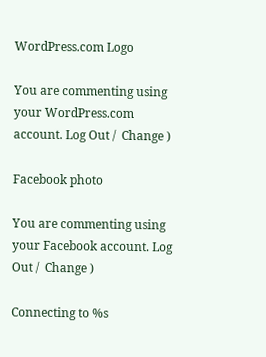WordPress.com Logo

You are commenting using your WordPress.com account. Log Out /  Change )

Facebook photo

You are commenting using your Facebook account. Log Out /  Change )

Connecting to %s